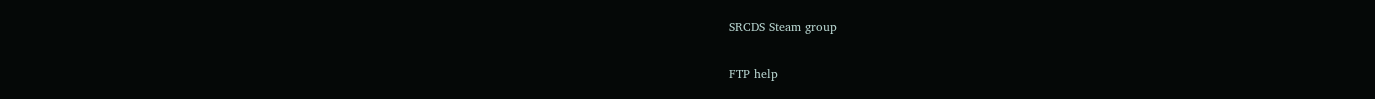SRCDS Steam group

FTP help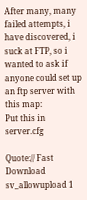After many, many failed attempts, i have discovered, i suck at FTP, so i wanted to ask if anyone could set up an ftp server with this map:
Put this in server.cfg

Quote:// Fast Download
sv_allowupload 1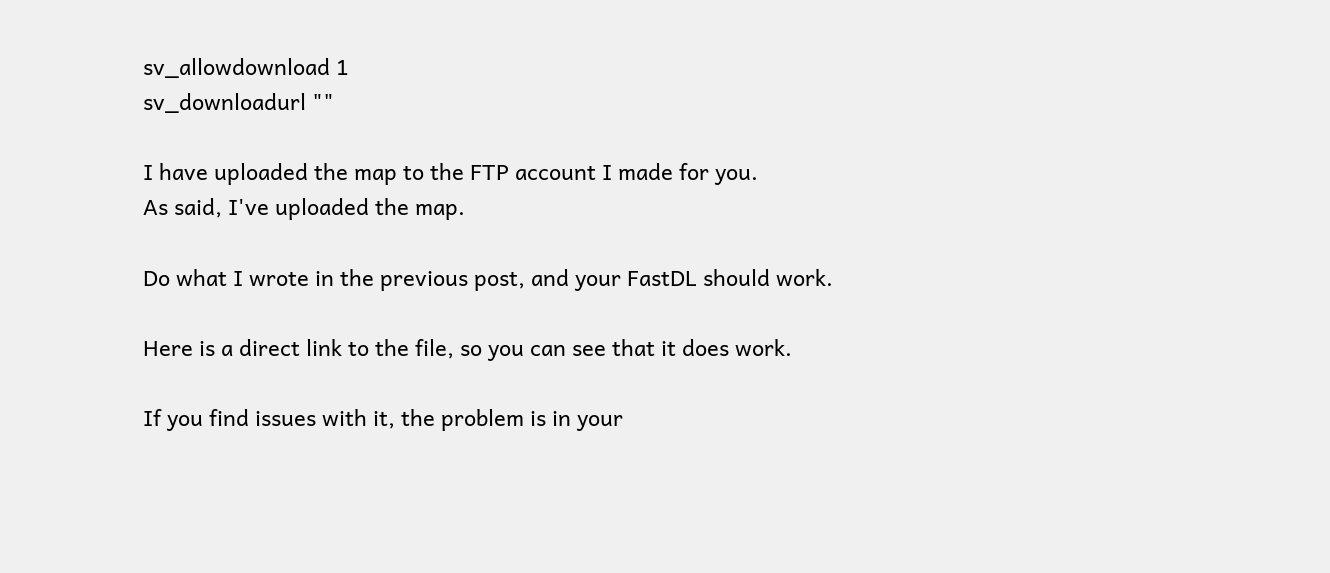sv_allowdownload 1
sv_downloadurl ""

I have uploaded the map to the FTP account I made for you.
As said, I've uploaded the map.

Do what I wrote in the previous post, and your FastDL should work.

Here is a direct link to the file, so you can see that it does work.

If you find issues with it, the problem is in your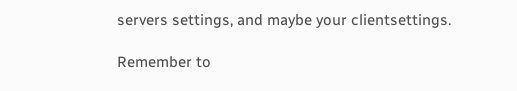servers settings, and maybe your clientsettings.

Remember to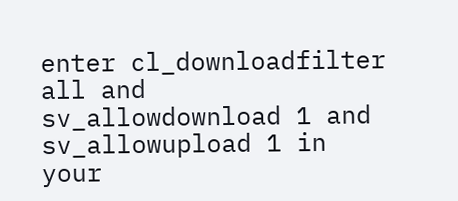enter cl_downloadfilter all and sv_allowdownload 1 and sv_allowupload 1 in your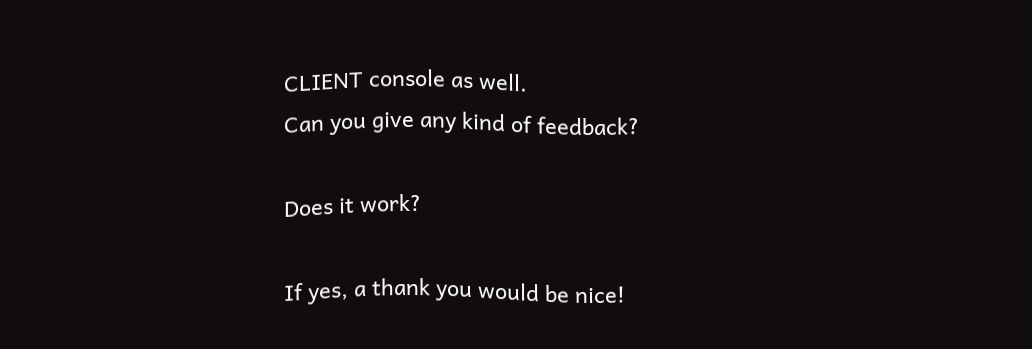CLIENT console as well.
Can you give any kind of feedback?

Does it work?

If yes, a thank you would be nice!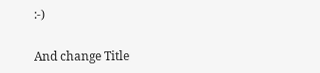:-)

And change Title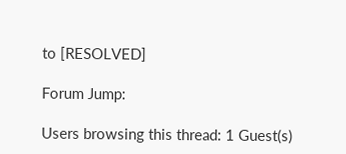to [RESOLVED]

Forum Jump:

Users browsing this thread: 1 Guest(s)